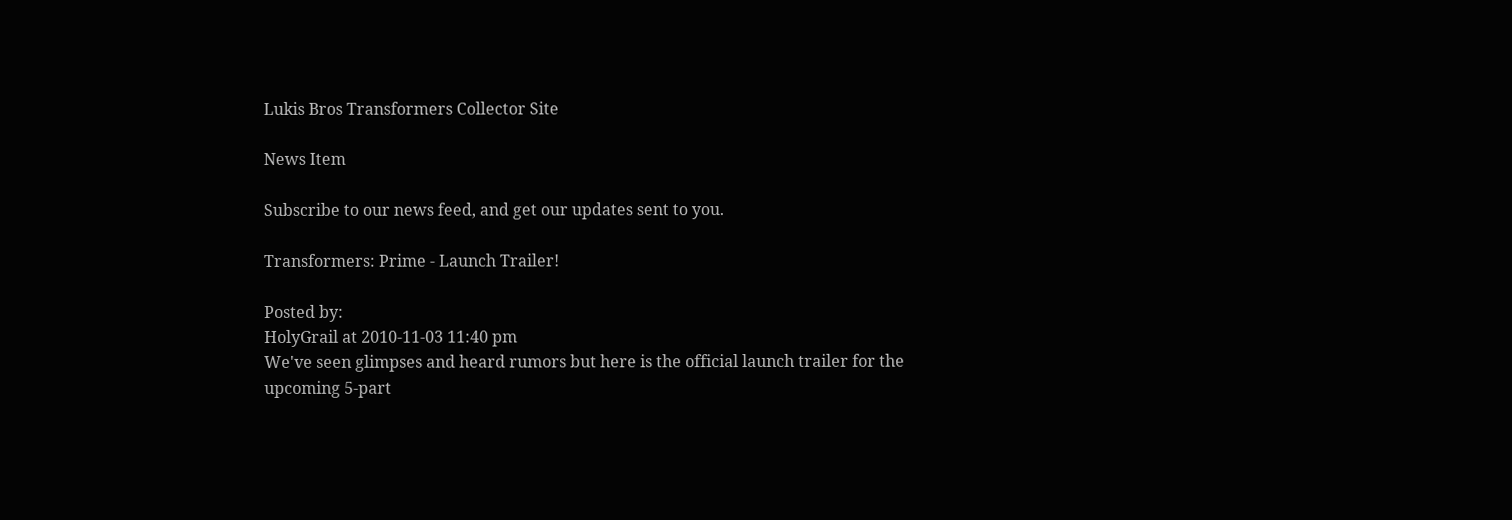Lukis Bros Transformers Collector Site

News Item

Subscribe to our news feed, and get our updates sent to you.

Transformers: Prime - Launch Trailer!

Posted by:
HolyGrail at 2010-11-03 11:40 pm
We've seen glimpses and heard rumors but here is the official launch trailer for the upcoming 5-part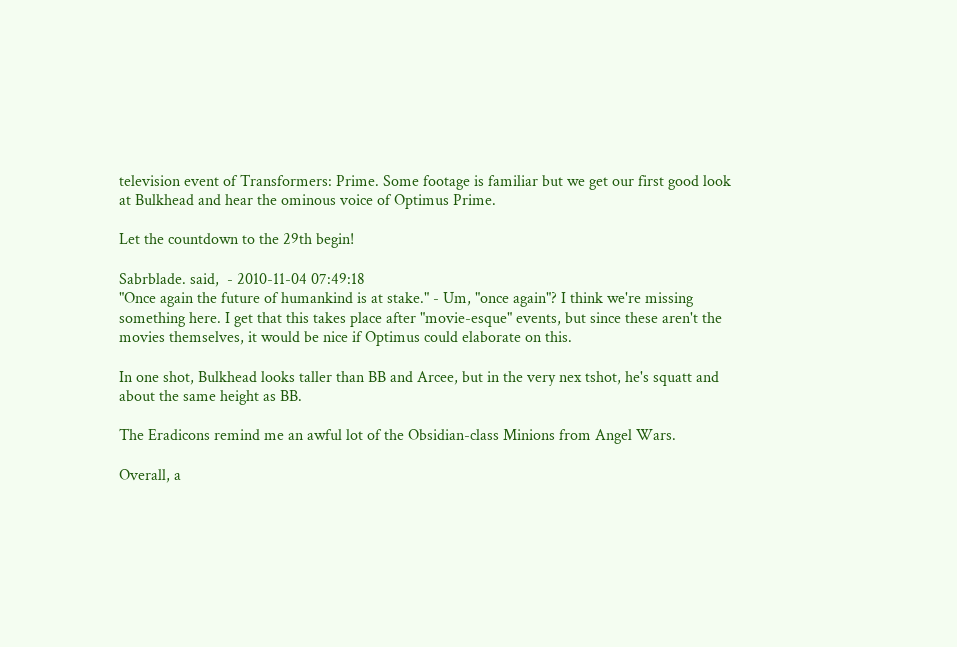television event of Transformers: Prime. Some footage is familiar but we get our first good look at Bulkhead and hear the ominous voice of Optimus Prime.

Let the countdown to the 29th begin!

Sabrblade. said,  - 2010-11-04 07:49:18
"Once again the future of humankind is at stake." - Um, "once again"? I think we're missing something here. I get that this takes place after "movie-esque" events, but since these aren't the movies themselves, it would be nice if Optimus could elaborate on this.

In one shot, Bulkhead looks taller than BB and Arcee, but in the very nex tshot, he's squatt and about the same height as BB.

The Eradicons remind me an awful lot of the Obsidian-class Minions from Angel Wars.

Overall, a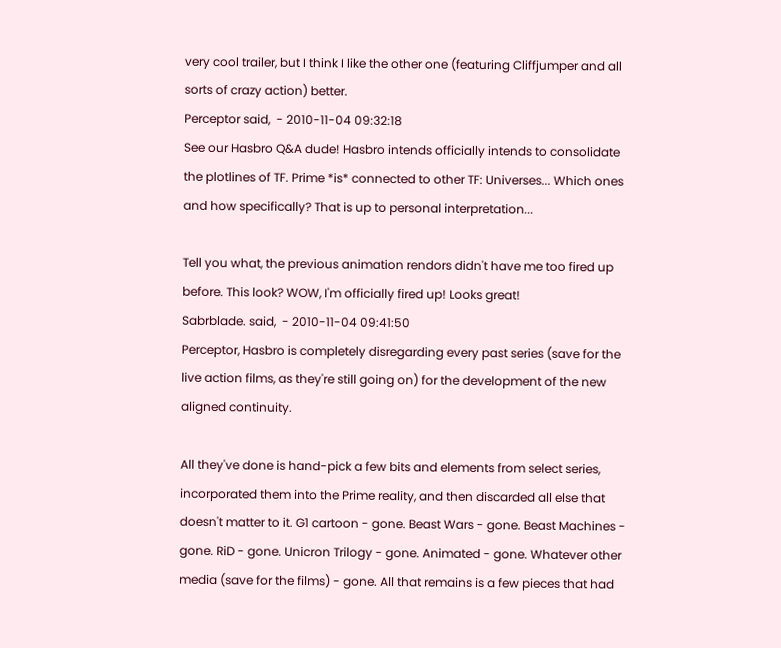very cool trailer, but I think I like the other one (featuring Cliffjumper and all sorts of crazy action) better.
Perceptor said,  - 2010-11-04 09:32:18
See our Hasbro Q&A dude! Hasbro intends officially intends to consolidate the plotlines of TF. Prime *is* connected to other TF: Universes... Which ones and how specifically? That is up to personal interpretation...

Tell you what, the previous animation rendors didn't have me too fired up before. This look? WOW, I'm officially fired up! Looks great!
Sabrblade. said,  - 2010-11-04 09:41:50
Perceptor, Hasbro is completely disregarding every past series (save for the live action films, as they're still going on) for the development of the new aligned continuity.

All they've done is hand-pick a few bits and elements from select series, incorporated them into the Prime reality, and then discarded all else that doesn't matter to it. G1 cartoon - gone. Beast Wars - gone. Beast Machines - gone. RiD - gone. Unicron Trilogy - gone. Animated - gone. Whatever other media (save for the films) - gone. All that remains is a few pieces that had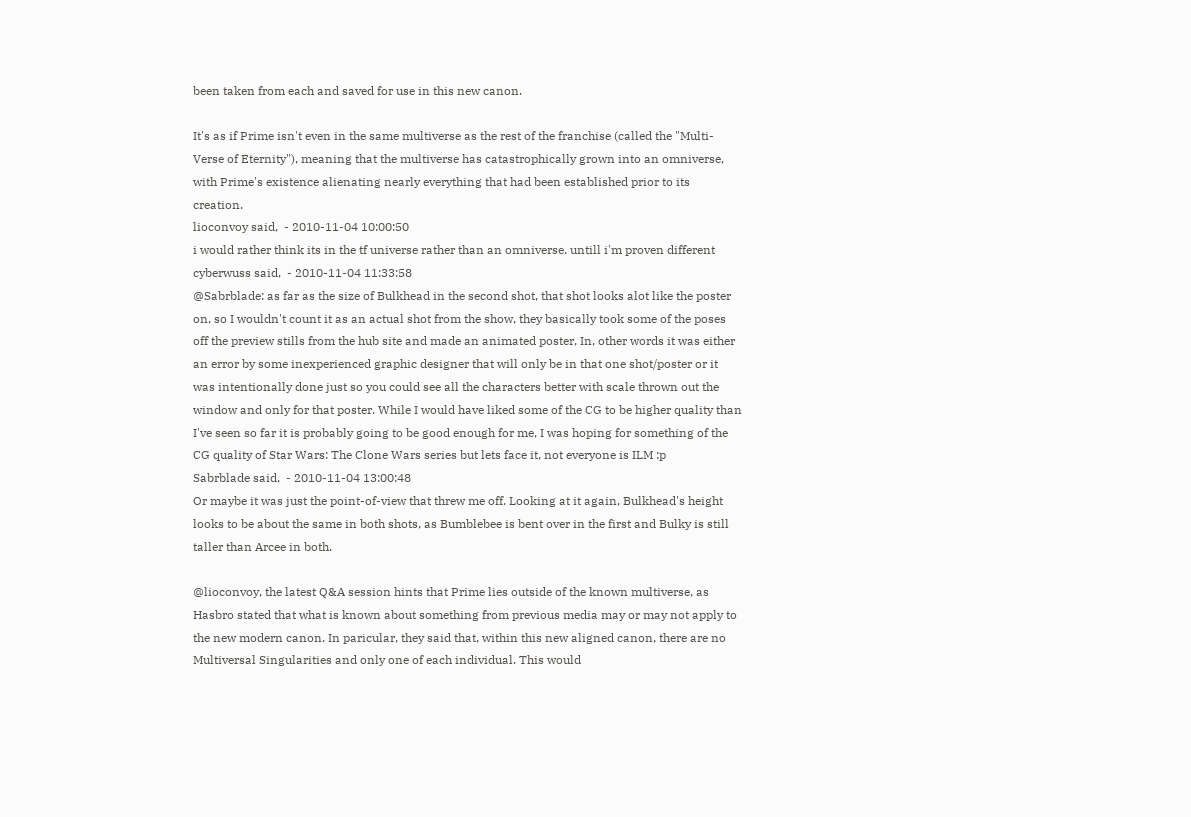been taken from each and saved for use in this new canon.

It's as if Prime isn't even in the same multiverse as the rest of the franchise (called the "Multi-Verse of Eternity"), meaning that the multiverse has catastrophically grown into an omniverse, with Prime's existence alienating nearly everything that had been established prior to its creation.
lioconvoy said,  - 2010-11-04 10:00:50
i would rather think its in the tf universe rather than an omniverse. untill i'm proven different
cyberwuss said,  - 2010-11-04 11:33:58
@Sabrblade: as far as the size of Bulkhead in the second shot, that shot looks alot like the poster on, so I wouldn't count it as an actual shot from the show, they basically took some of the poses off the preview stills from the hub site and made an animated poster, In, other words it was either an error by some inexperienced graphic designer that will only be in that one shot/poster or it was intentionally done just so you could see all the characters better with scale thrown out the window and only for that poster. While I would have liked some of the CG to be higher quality than I've seen so far it is probably going to be good enough for me, I was hoping for something of the CG quality of Star Wars: The Clone Wars series but lets face it, not everyone is ILM :p
Sabrblade said,  - 2010-11-04 13:00:48
Or maybe it was just the point-of-view that threw me off. Looking at it again, Bulkhead's height looks to be about the same in both shots, as Bumblebee is bent over in the first and Bulky is still taller than Arcee in both.

@lioconvoy, the latest Q&A session hints that Prime lies outside of the known multiverse, as Hasbro stated that what is known about something from previous media may or may not apply to the new modern canon. In paricular, they said that, within this new aligned canon, there are no Multiversal Singularities and only one of each individual. This would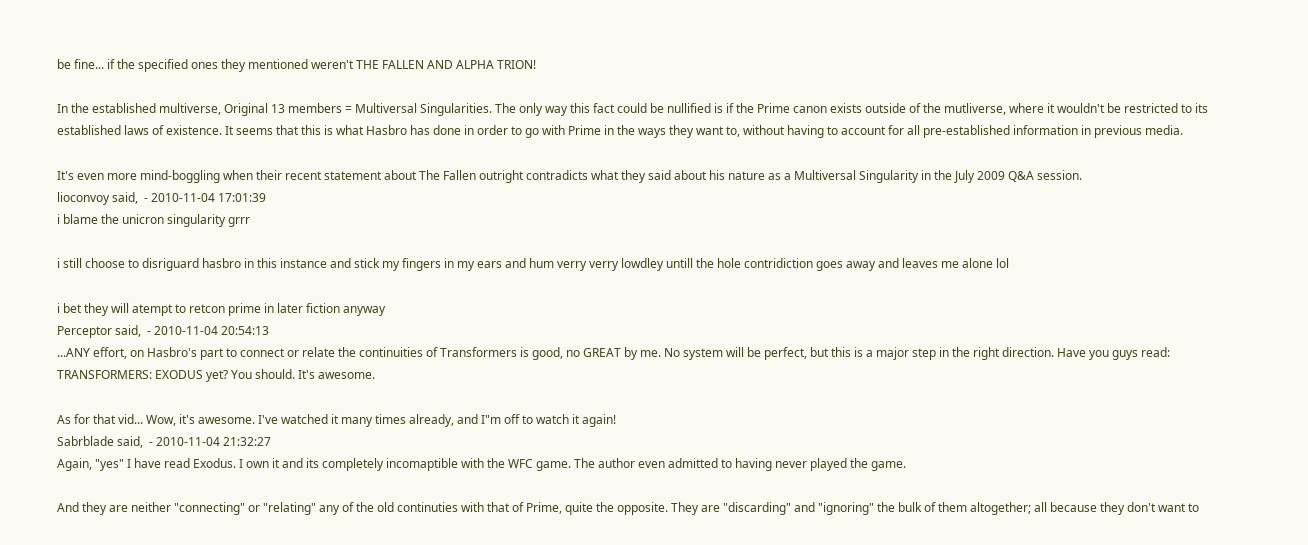be fine... if the specified ones they mentioned weren't THE FALLEN AND ALPHA TRION!

In the established multiverse, Original 13 members = Multiversal Singularities. The only way this fact could be nullified is if the Prime canon exists outside of the mutliverse, where it wouldn't be restricted to its established laws of existence. It seems that this is what Hasbro has done in order to go with Prime in the ways they want to, without having to account for all pre-established information in previous media.

It's even more mind-boggling when their recent statement about The Fallen outright contradicts what they said about his nature as a Multiversal Singularity in the July 2009 Q&A session.
lioconvoy said,  - 2010-11-04 17:01:39
i blame the unicron singularity grrr

i still choose to disriguard hasbro in this instance and stick my fingers in my ears and hum verry verry lowdley untill the hole contridiction goes away and leaves me alone lol

i bet they will atempt to retcon prime in later fiction anyway
Perceptor said,  - 2010-11-04 20:54:13
...ANY effort, on Hasbro's part to connect or relate the continuities of Transformers is good, no GREAT by me. No system will be perfect, but this is a major step in the right direction. Have you guys read: TRANSFORMERS: EXODUS yet? You should. It's awesome.

As for that vid... Wow, it's awesome. I've watched it many times already, and I"m off to watch it again!
Sabrblade said,  - 2010-11-04 21:32:27
Again, "yes" I have read Exodus. I own it and its completely incomaptible with the WFC game. The author even admitted to having never played the game.

And they are neither "connecting" or "relating" any of the old continuties with that of Prime, quite the opposite. They are "discarding" and "ignoring" the bulk of them altogether; all because they don't want to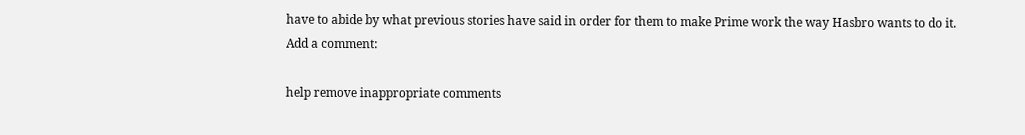have to abide by what previous stories have said in order for them to make Prime work the way Hasbro wants to do it.
Add a comment:

help remove inappropriate comments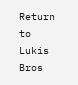Return to Lukis Bros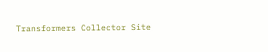Transformers Collector Site